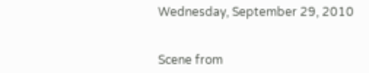Wednesday, September 29, 2010


Scene from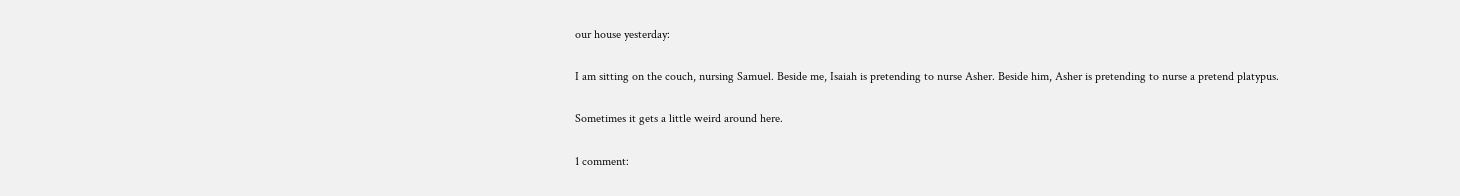our house yesterday:

I am sitting on the couch, nursing Samuel. Beside me, Isaiah is pretending to nurse Asher. Beside him, Asher is pretending to nurse a pretend platypus.

Sometimes it gets a little weird around here.

1 comment: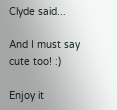Clyde said...

And I must say cute too! :)

Enjoy it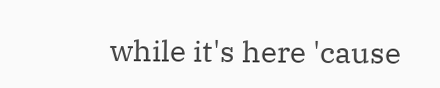while it's here 'cause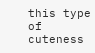this type of cuteness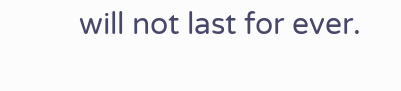will not last for ever.